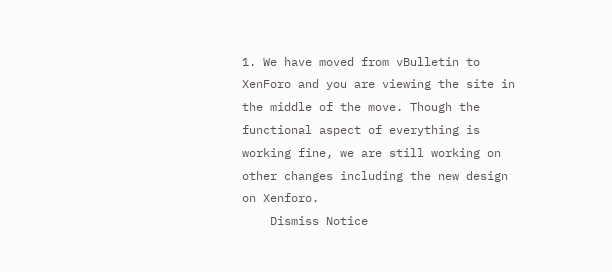1. We have moved from vBulletin to XenForo and you are viewing the site in the middle of the move. Though the functional aspect of everything is working fine, we are still working on other changes including the new design on Xenforo.
    Dismiss Notice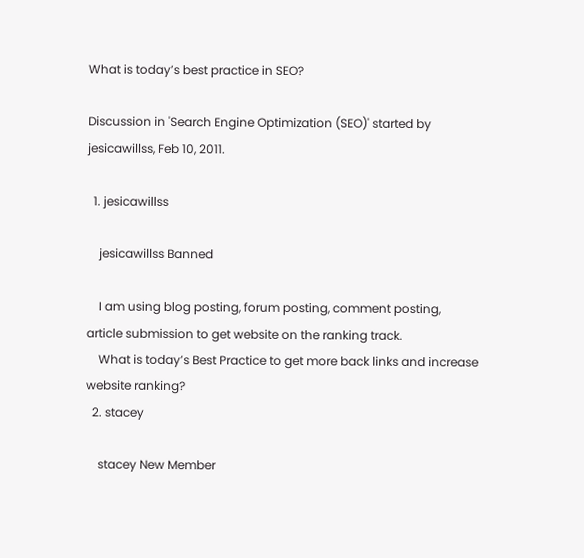What is today’s best practice in SEO?

Discussion in 'Search Engine Optimization (SEO)' started by jesicawillss, Feb 10, 2011.

  1. jesicawillss

    jesicawillss Banned

    I am using blog posting, forum posting, comment posting, article submission to get website on the ranking track.
    What is today’s Best Practice to get more back links and increase website ranking?
  2. stacey

    stacey New Member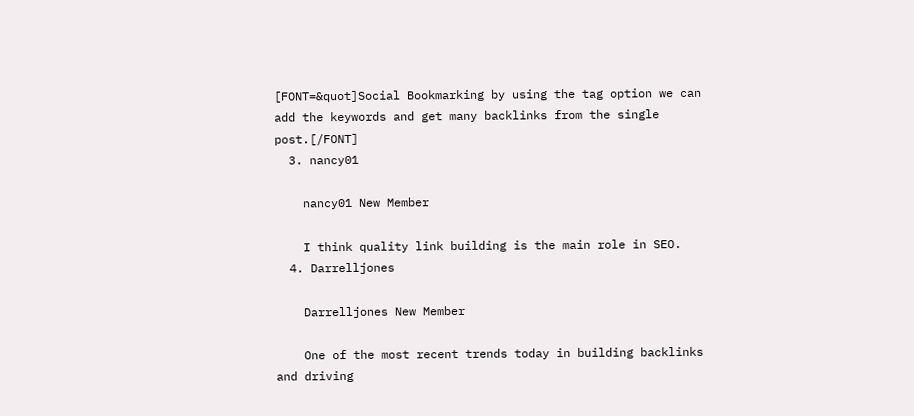[FONT=&quot]Social Bookmarking by using the tag option we can add the keywords and get many backlinks from the single post.[/FONT]
  3. nancy01

    nancy01 New Member

    I think quality link building is the main role in SEO.
  4. Darrelljones

    Darrelljones New Member

    One of the most recent trends today in building backlinks and driving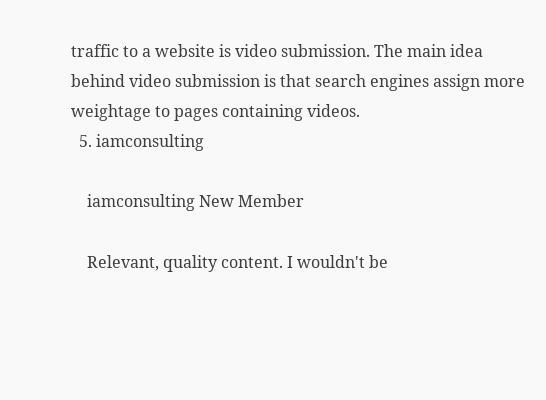traffic to a website is video submission. The main idea behind video submission is that search engines assign more weightage to pages containing videos.
  5. iamconsulting

    iamconsulting New Member

    Relevant, quality content. I wouldn't be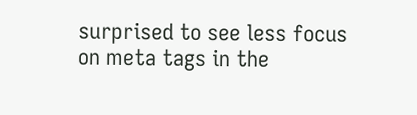surprised to see less focus on meta tags in the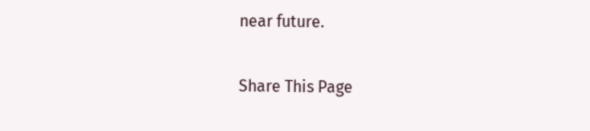near future.

Share This Page